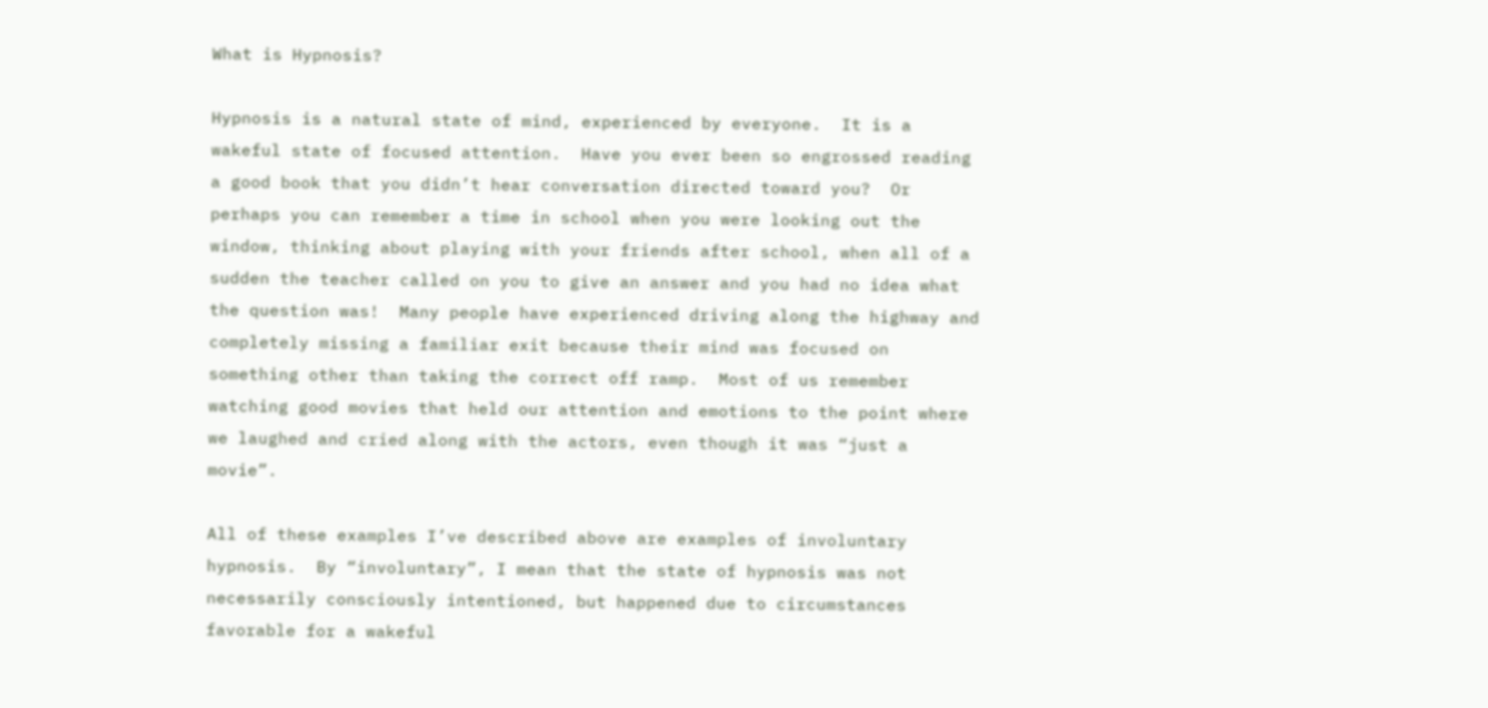What is Hypnosis?

Hypnosis is a natural state of mind, experienced by everyone.  It is a wakeful state of focused attention.  Have you ever been so engrossed reading a good book that you didn’t hear conversation directed toward you?  Or perhaps you can remember a time in school when you were looking out the window, thinking about playing with your friends after school, when all of a sudden the teacher called on you to give an answer and you had no idea what the question was!  Many people have experienced driving along the highway and completely missing a familiar exit because their mind was focused on something other than taking the correct off ramp.  Most of us remember watching good movies that held our attention and emotions to the point where we laughed and cried along with the actors, even though it was “just a movie”.

All of these examples I’ve described above are examples of involuntary hypnosis.  By “involuntary”, I mean that the state of hypnosis was not necessarily consciously intentioned, but happened due to circumstances favorable for a wakeful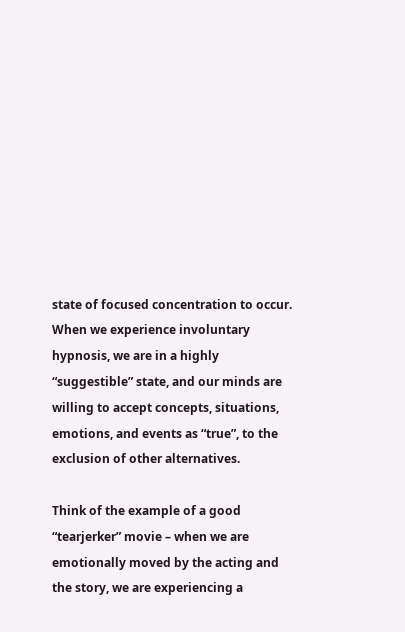state of focused concentration to occur.  When we experience involuntary hypnosis, we are in a highly “suggestible” state, and our minds are willing to accept concepts, situations, emotions, and events as “true”, to the exclusion of other alternatives.

Think of the example of a good “tearjerker” movie – when we are emotionally moved by the acting and the story, we are experiencing a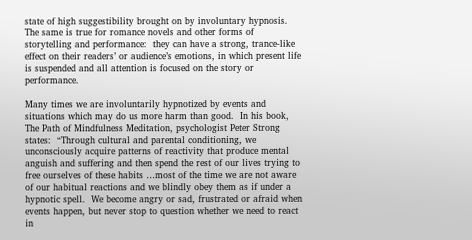state of high suggestibility brought on by involuntary hypnosis.  The same is true for romance novels and other forms of storytelling and performance:  they can have a strong, trance-like effect on their readers’ or audience’s emotions, in which present life is suspended and all attention is focused on the story or performance.

Many times we are involuntarily hypnotized by events and situations which may do us more harm than good.  In his book, The Path of Mindfulness Meditation, psychologist Peter Strong states:  “Through cultural and parental conditioning, we unconsciously acquire patterns of reactivity that produce mental anguish and suffering and then spend the rest of our lives trying to free ourselves of these habits …most of the time we are not aware of our habitual reactions and we blindly obey them as if under a hypnotic spell.  We become angry or sad, frustrated or afraid when events happen, but never stop to question whether we need to react in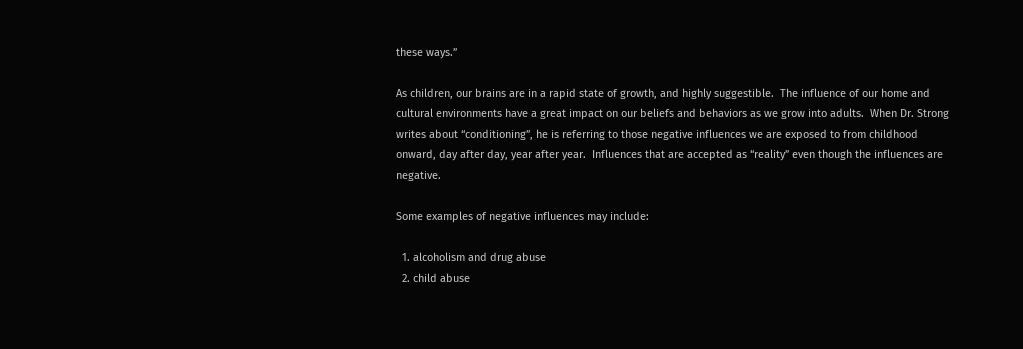these ways.”

As children, our brains are in a rapid state of growth, and highly suggestible.  The influence of our home and cultural environments have a great impact on our beliefs and behaviors as we grow into adults.  When Dr. Strong writes about “conditioning”, he is referring to those negative influences we are exposed to from childhood onward, day after day, year after year.  Influences that are accepted as “reality” even though the influences are negative.

Some examples of negative influences may include:

  1. alcoholism and drug abuse
  2. child abuse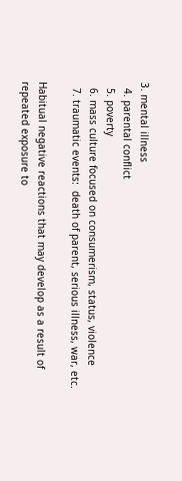3. mental illness
  4. parental conflict
  5. poverty
  6. mass culture focused on consumerism, status, violence
  7. traumatic events:  death of parent, serious illness, war, etc.

Habitual negative reactions that may develop as a result of repeated exposure to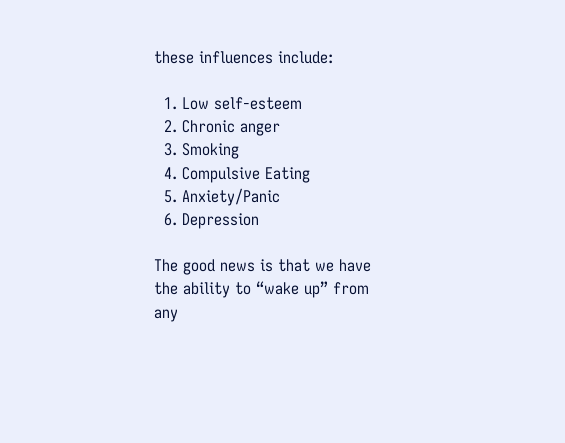these influences include:

  1. Low self-esteem
  2. Chronic anger
  3. Smoking
  4. Compulsive Eating
  5. Anxiety/Panic
  6. Depression

The good news is that we have the ability to “wake up” from any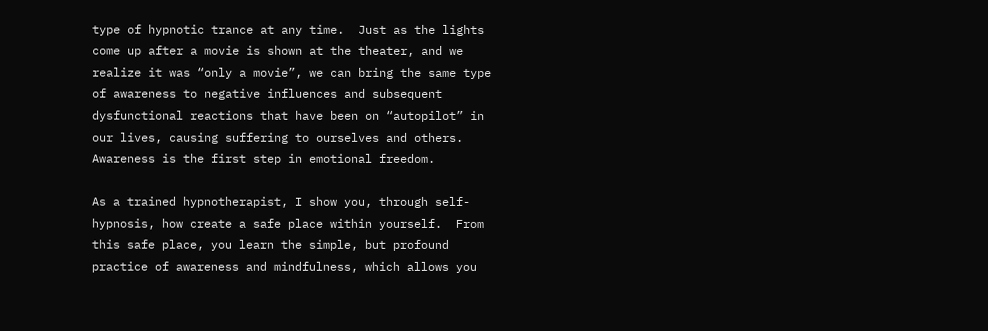type of hypnotic trance at any time.  Just as the lights come up after a movie is shown at the theater, and we realize it was “only a movie”, we can bring the same type of awareness to negative influences and subsequent dysfunctional reactions that have been on “autopilot” in our lives, causing suffering to ourselves and others.  Awareness is the first step in emotional freedom.

As a trained hypnotherapist, I show you, through self-hypnosis, how create a safe place within yourself.  From this safe place, you learn the simple, but profound practice of awareness and mindfulness, which allows you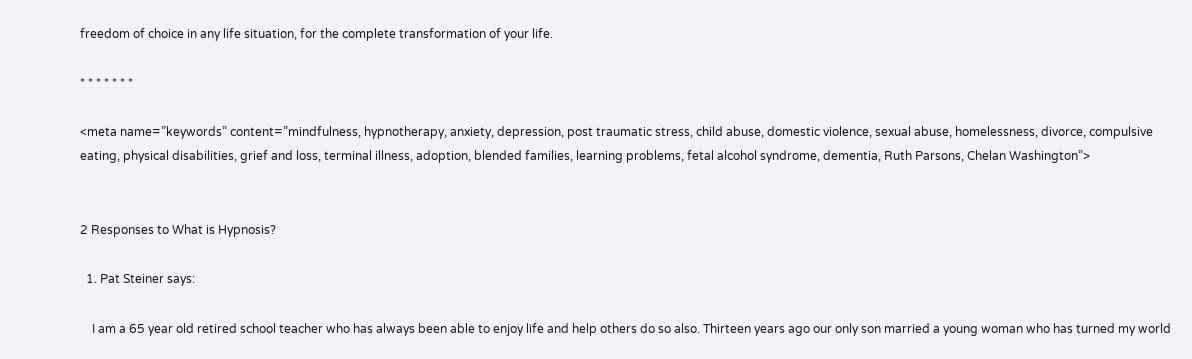freedom of choice in any life situation, for the complete transformation of your life.

* * * * * * *

<meta name=”keywords” content=”mindfulness, hypnotherapy, anxiety, depression, post traumatic stress, child abuse, domestic violence, sexual abuse, homelessness, divorce, compulsive eating, physical disabilities, grief and loss, terminal illness, adoption, blended families, learning problems, fetal alcohol syndrome, dementia, Ruth Parsons, Chelan Washington”>


2 Responses to What is Hypnosis?

  1. Pat Steiner says:

    I am a 65 year old retired school teacher who has always been able to enjoy life and help others do so also. Thirteen years ago our only son married a young woman who has turned my world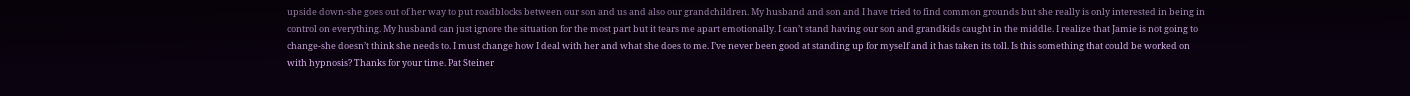upside down-she goes out of her way to put roadblocks between our son and us and also our grandchildren. My husband and son and I have tried to find common grounds but she really is only interested in being in control on everything. My husband can just ignore the situation for the most part but it tears me apart emotionally. I can’t stand having our son and grandkids caught in the middle. I realize that Jamie is not going to change-she doesn’t think she needs to. I must change how I deal with her and what she does to me. I’ve never been good at standing up for myself and it has taken its toll. Is this something that could be worked on with hypnosis? Thanks for your time. Pat Steiner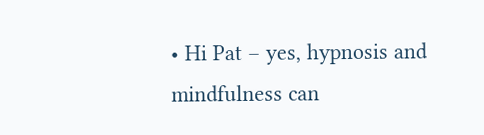• Hi Pat – yes, hypnosis and mindfulness can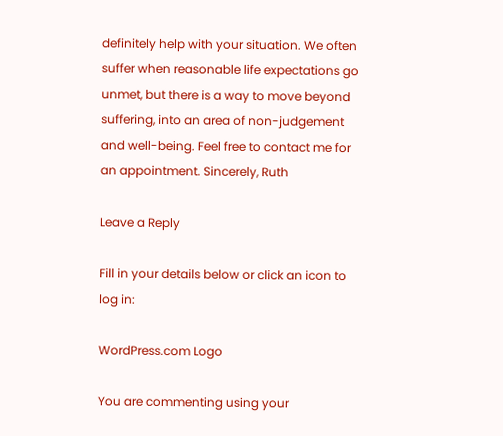definitely help with your situation. We often suffer when reasonable life expectations go unmet, but there is a way to move beyond suffering, into an area of non-judgement and well-being. Feel free to contact me for an appointment. Sincerely, Ruth

Leave a Reply

Fill in your details below or click an icon to log in:

WordPress.com Logo

You are commenting using your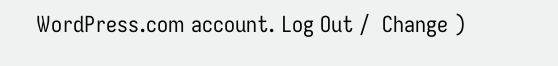WordPress.com account. Log Out /  Change )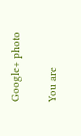Google+ photo

You are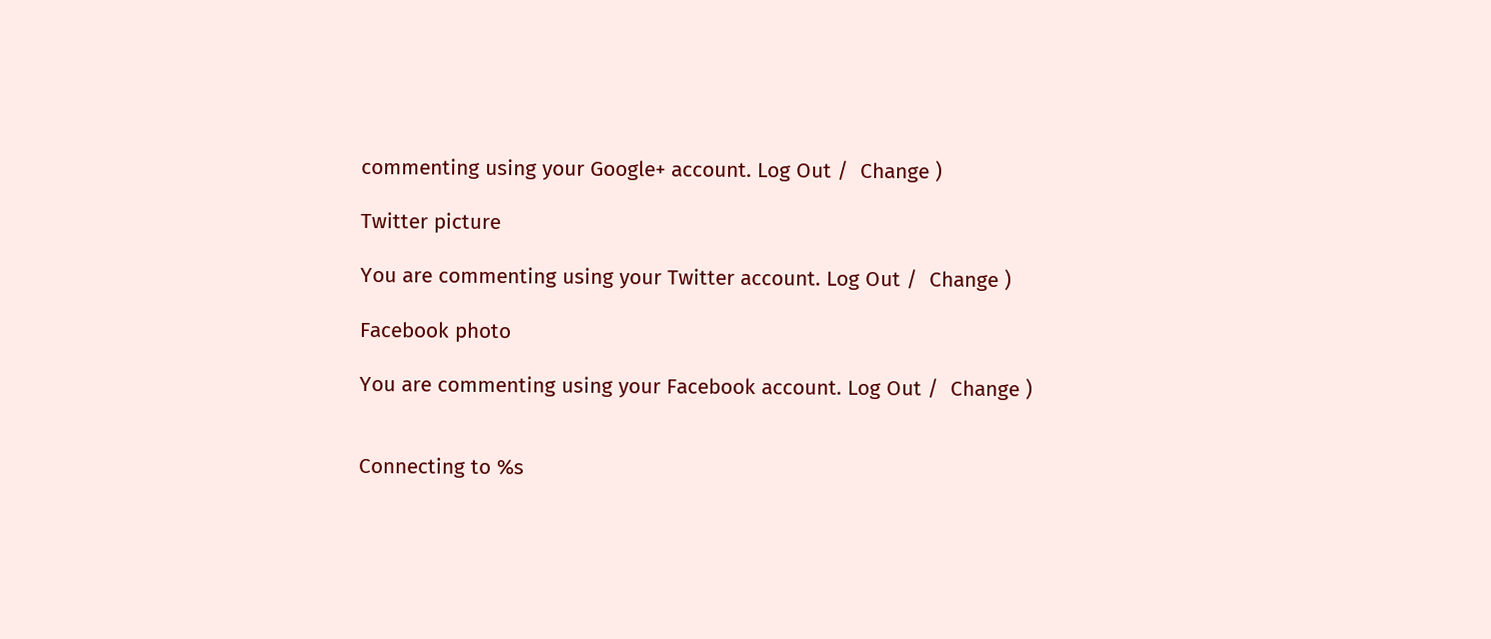commenting using your Google+ account. Log Out /  Change )

Twitter picture

You are commenting using your Twitter account. Log Out /  Change )

Facebook photo

You are commenting using your Facebook account. Log Out /  Change )


Connecting to %s